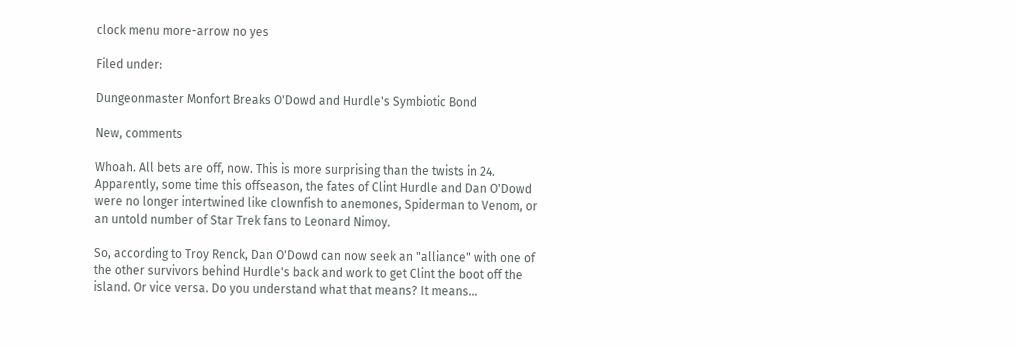clock menu more-arrow no yes

Filed under:

Dungeonmaster Monfort Breaks O'Dowd and Hurdle's Symbiotic Bond

New, comments

Whoah. All bets are off, now. This is more surprising than the twists in 24. Apparently, some time this offseason, the fates of Clint Hurdle and Dan O'Dowd were no longer intertwined like clownfish to anemones, Spiderman to Venom, or an untold number of Star Trek fans to Leonard Nimoy.

So, according to Troy Renck, Dan O'Dowd can now seek an "alliance" with one of the other survivors behind Hurdle's back and work to get Clint the boot off the island. Or vice versa. Do you understand what that means? It means...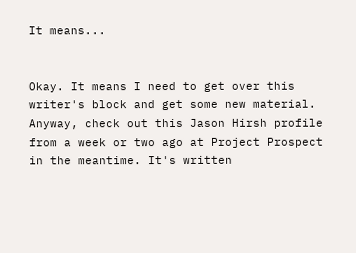It means...


Okay. It means I need to get over this writer's block and get some new material. Anyway, check out this Jason Hirsh profile from a week or two ago at Project Prospect in the meantime. It's written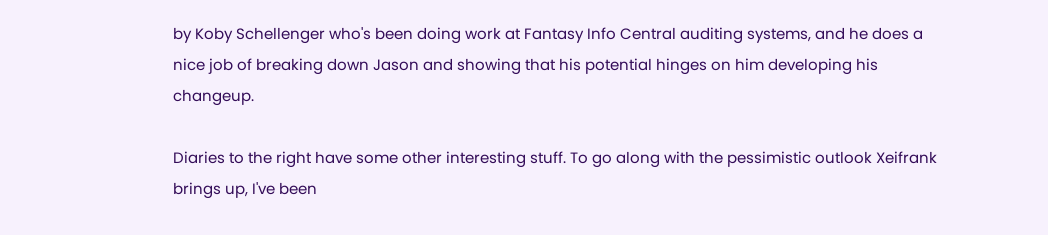by Koby Schellenger who's been doing work at Fantasy Info Central auditing systems, and he does a nice job of breaking down Jason and showing that his potential hinges on him developing his changeup.

Diaries to the right have some other interesting stuff. To go along with the pessimistic outlook Xeifrank brings up, I've been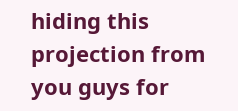hiding this projection from you guys for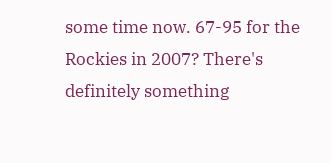some time now. 67-95 for the Rockies in 2007? There's definitely something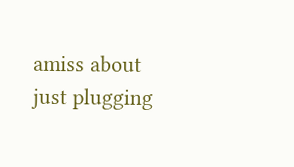amiss about just plugging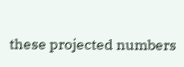these projected numbers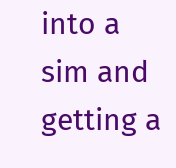into a sim and getting a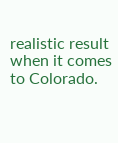realistic result when it comes to Colorado.